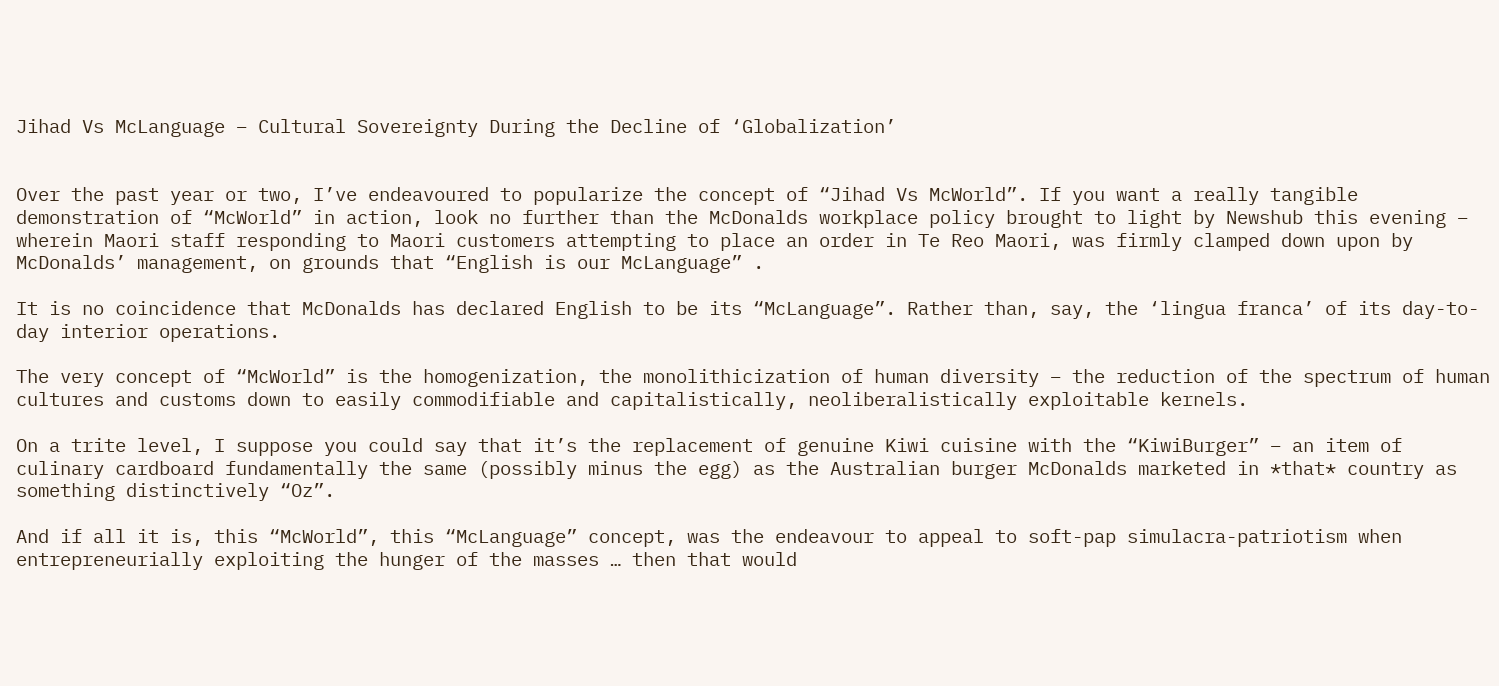Jihad Vs McLanguage – Cultural Sovereignty During the Decline of ‘Globalization’


Over the past year or two, I’ve endeavoured to popularize the concept of “Jihad Vs McWorld”. If you want a really tangible demonstration of “McWorld” in action, look no further than the McDonalds workplace policy brought to light by Newshub this evening – wherein Maori staff responding to Maori customers attempting to place an order in Te Reo Maori, was firmly clamped down upon by McDonalds’ management, on grounds that “English is our McLanguage” .

It is no coincidence that McDonalds has declared English to be its “McLanguage”. Rather than, say, the ‘lingua franca’ of its day-to-day interior operations.

The very concept of “McWorld” is the homogenization, the monolithicization of human diversity – the reduction of the spectrum of human cultures and customs down to easily commodifiable and capitalistically, neoliberalistically exploitable kernels.

On a trite level, I suppose you could say that it’s the replacement of genuine Kiwi cuisine with the “KiwiBurger” – an item of culinary cardboard fundamentally the same (possibly minus the egg) as the Australian burger McDonalds marketed in *that* country as something distinctively “Oz”.

And if all it is, this “McWorld”, this “McLanguage” concept, was the endeavour to appeal to soft-pap simulacra-patriotism when entrepreneurially exploiting the hunger of the masses … then that would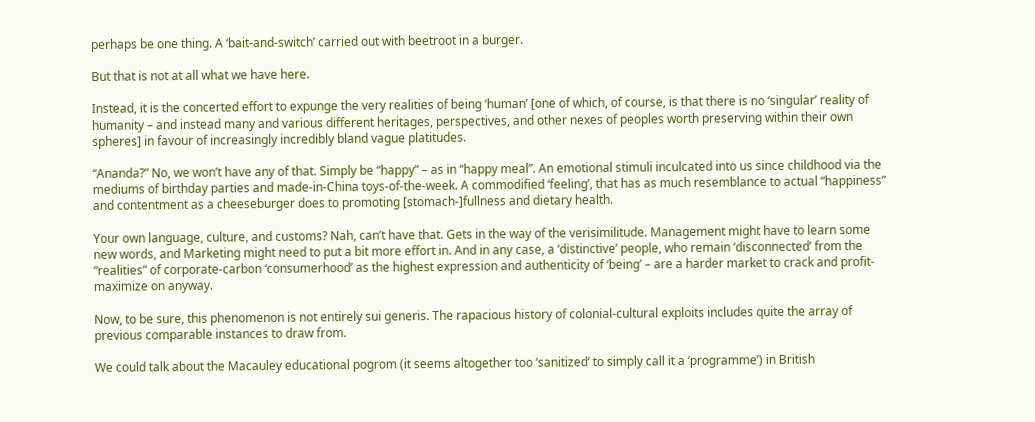perhaps be one thing. A ‘bait-and-switch’ carried out with beetroot in a burger.

But that is not at all what we have here.

Instead, it is the concerted effort to expunge the very realities of being ‘human’ [one of which, of course, is that there is no ‘singular’ reality of humanity – and instead many and various different heritages, perspectives, and other nexes of peoples worth preserving within their own spheres] in favour of increasingly incredibly bland vague platitudes.

“Ananda?” No, we won’t have any of that. Simply be “happy” – as in “happy meal”. An emotional stimuli inculcated into us since childhood via the mediums of birthday parties and made-in-China toys-of-the-week. A commodified ‘feeling’, that has as much resemblance to actual “happiness” and contentment as a cheeseburger does to promoting [stomach-]fullness and dietary health.

Your own language, culture, and customs? Nah, can’t have that. Gets in the way of the verisimilitude. Management might have to learn some new words, and Marketing might need to put a bit more effort in. And in any case, a ‘distinctive’ people, who remain ‘disconnected’ from the “realities” of corporate-carbon ‘consumerhood’ as the highest expression and authenticity of ‘being’ – are a harder market to crack and profit-maximize on anyway.

Now, to be sure, this phenomenon is not entirely sui generis. The rapacious history of colonial-cultural exploits includes quite the array of previous comparable instances to draw from.

We could talk about the Macauley educational pogrom (it seems altogether too ‘sanitized’ to simply call it a ‘programme’) in British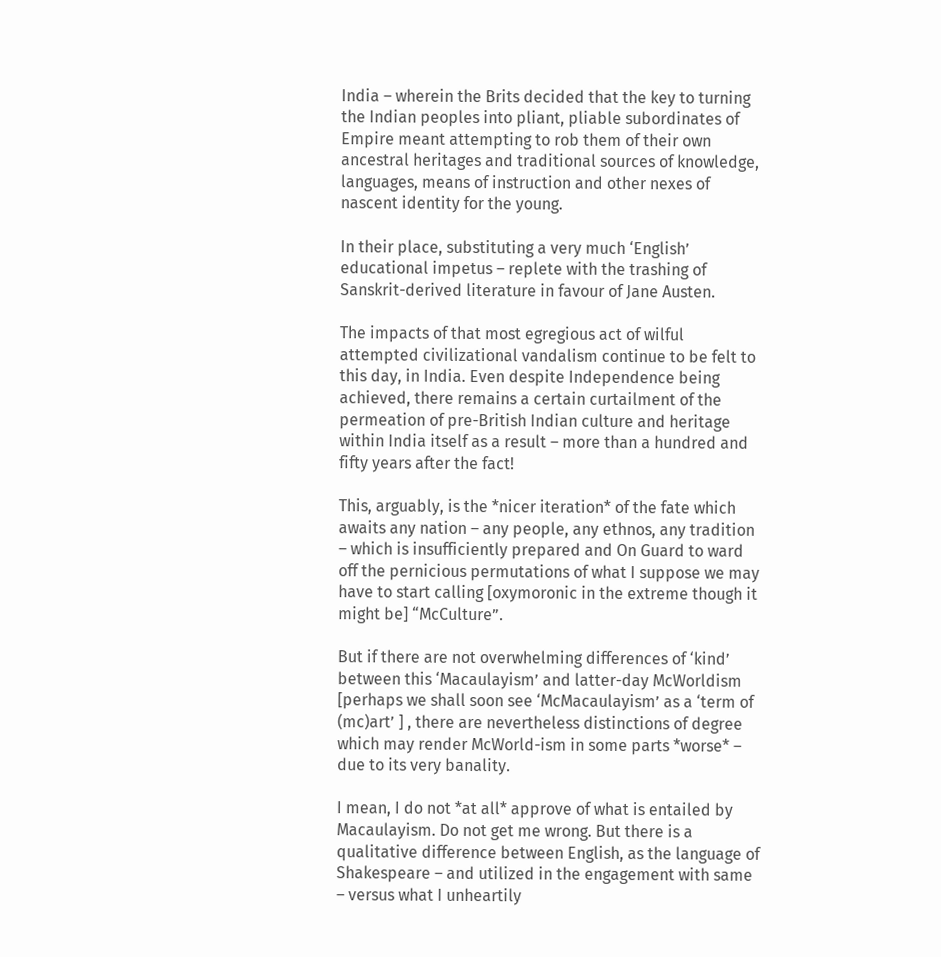India – wherein the Brits decided that the key to turning the Indian peoples into pliant, pliable subordinates of Empire meant attempting to rob them of their own ancestral heritages and traditional sources of knowledge, languages, means of instruction and other nexes of nascent identity for the young.

In their place, substituting a very much ‘English’ educational impetus – replete with the trashing of Sanskrit-derived literature in favour of Jane Austen.

The impacts of that most egregious act of wilful attempted civilizational vandalism continue to be felt to this day, in India. Even despite Independence being achieved, there remains a certain curtailment of the permeation of pre-British Indian culture and heritage within India itself as a result – more than a hundred and fifty years after the fact!

This, arguably, is the *nicer iteration* of the fate which awaits any nation – any people, any ethnos, any tradition – which is insufficiently prepared and On Guard to ward off the pernicious permutations of what I suppose we may have to start calling [oxymoronic in the extreme though it might be] “McCulture”.

But if there are not overwhelming differences of ‘kind’ between this ‘Macaulayism’ and latter-day McWorldism [perhaps we shall soon see ‘McMacaulayism’ as a ‘term of (mc)art’ ] , there are nevertheless distinctions of degree which may render McWorld-ism in some parts *worse* – due to its very banality.

I mean, I do not *at all* approve of what is entailed by Macaulayism. Do not get me wrong. But there is a qualitative difference between English, as the language of Shakespeare – and utilized in the engagement with same – versus what I unheartily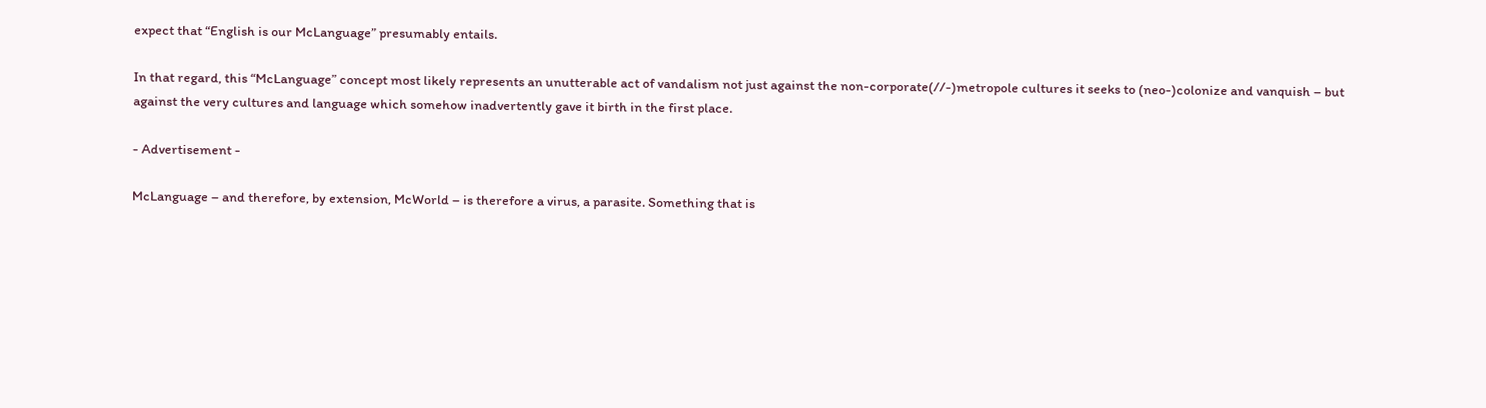expect that “English is our McLanguage” presumably entails.

In that regard, this “McLanguage” concept most likely represents an unutterable act of vandalism not just against the non-corporate(//-)metropole cultures it seeks to (neo-)colonize and vanquish – but against the very cultures and language which somehow inadvertently gave it birth in the first place.

- Advertisement -

McLanguage – and therefore, by extension, McWorld – is therefore a virus, a parasite. Something that is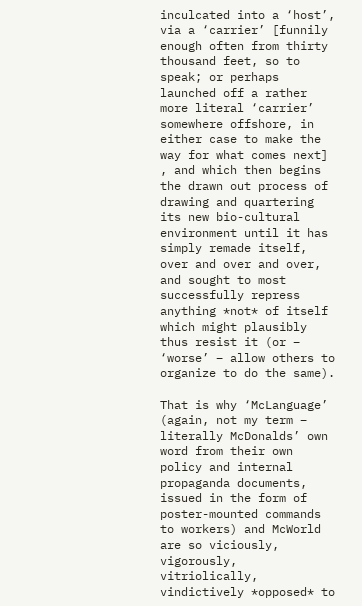inculcated into a ‘host’, via a ‘carrier’ [funnily enough often from thirty thousand feet, so to speak; or perhaps launched off a rather more literal ‘carrier’ somewhere offshore, in either case to make the way for what comes next] , and which then begins the drawn out process of drawing and quartering its new bio-cultural environment until it has simply remade itself, over and over and over, and sought to most successfully repress anything *not* of itself which might plausibly thus resist it (or – ‘worse’ – allow others to organize to do the same).

That is why ‘McLanguage’ (again, not my term – literally McDonalds’ own word from their own policy and internal propaganda documents, issued in the form of poster-mounted commands to workers) and McWorld are so viciously, vigorously, vitriolically, vindictively *opposed* to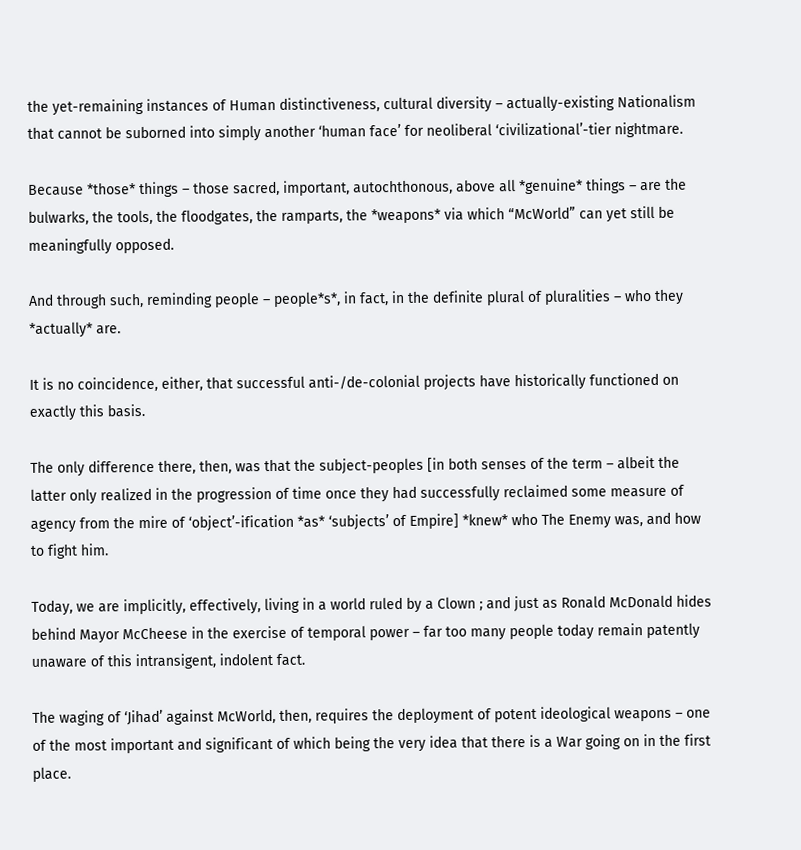the yet-remaining instances of Human distinctiveness, cultural diversity – actually-existing Nationalism that cannot be suborned into simply another ‘human face’ for neoliberal ‘civilizational’-tier nightmare.

Because *those* things – those sacred, important, autochthonous, above all *genuine* things – are the bulwarks, the tools, the floodgates, the ramparts, the *weapons* via which “McWorld” can yet still be meaningfully opposed.

And through such, reminding people – people*s*, in fact, in the definite plural of pluralities – who they *actually* are.

It is no coincidence, either, that successful anti-/de-colonial projects have historically functioned on exactly this basis.

The only difference there, then, was that the subject-peoples [in both senses of the term – albeit the latter only realized in the progression of time once they had successfully reclaimed some measure of agency from the mire of ‘object’-ification *as* ‘subjects’ of Empire] *knew* who The Enemy was, and how to fight him.

Today, we are implicitly, effectively, living in a world ruled by a Clown ; and just as Ronald McDonald hides behind Mayor McCheese in the exercise of temporal power – far too many people today remain patently unaware of this intransigent, indolent fact.

The waging of ‘Jihad’ against McWorld, then, requires the deployment of potent ideological weapons – one of the most important and significant of which being the very idea that there is a War going on in the first place.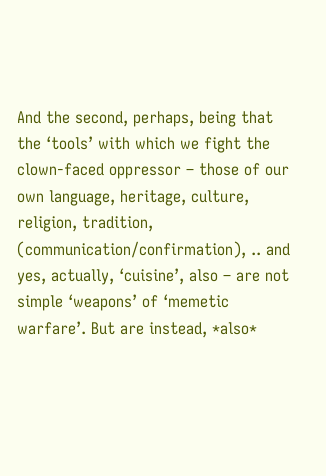And the second, perhaps, being that the ‘tools’ with which we fight the clown-faced oppressor – those of our own language, heritage, culture, religion, tradition, (communication/confirmation), .. and yes, actually, ‘cuisine’, also – are not simple ‘weapons’ of ‘memetic warfare’. But are instead, *also*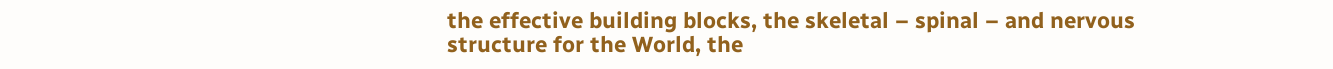the effective building blocks, the skeletal – spinal – and nervous structure for the World, the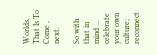Worlds, That Is To Come , next.

So with that in mind … celebrate your own culture; reconnect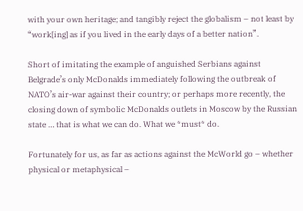with your own heritage; and tangibly reject the globalism – not least by “work[ing] as if you lived in the early days of a better nation”.

Short of imitating the example of anguished Serbians against Belgrade’s only McDonalds immediately following the outbreak of NATO’s air-war against their country; or perhaps more recently, the closing down of symbolic McDonalds outlets in Moscow by the Russian state … that is what we can do. What we *must* do.

Fortunately for us, as far as actions against the McWorld go – whether physical or metaphysical –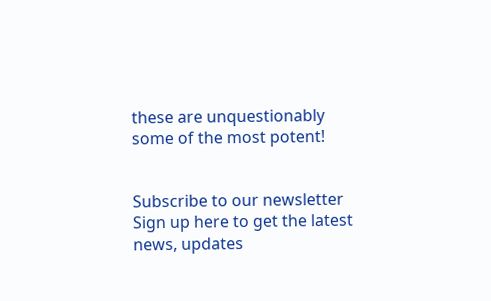these are unquestionably some of the most potent!


Subscribe to our newsletter
Sign up here to get the latest news, updates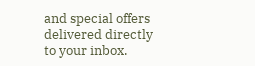and special offers delivered directly to your inbox.